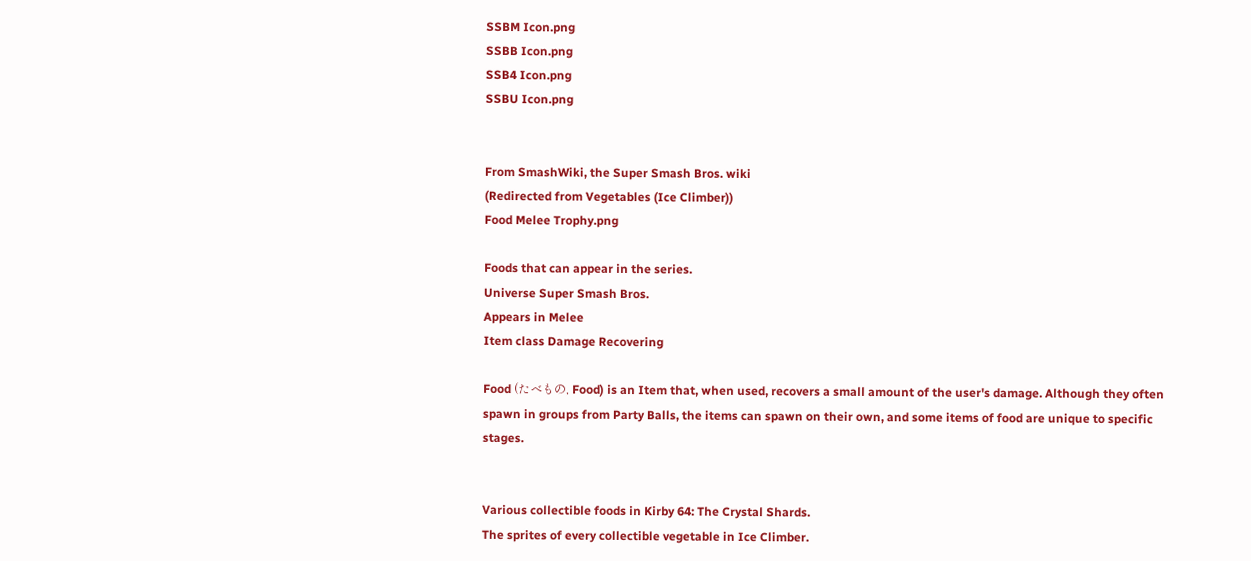SSBM Icon.png
SSBB Icon.png
SSB4 Icon.png
SSBU Icon.png


From SmashWiki, the Super Smash Bros. wiki
(Redirected from Vegetables (Ice Climber))
Food Melee Trophy.png

Foods that can appear in the series.
Universe Super Smash Bros.
Appears in Melee
Item class Damage Recovering

Food (たべもの, Food) is an Item that, when used, recovers a small amount of the user's damage. Although they often spawn in groups from Party Balls, the items can spawn on their own, and some items of food are unique to specific stages.


Various collectible foods in Kirby 64: The Crystal Shards.
The sprites of every collectible vegetable in Ice Climber.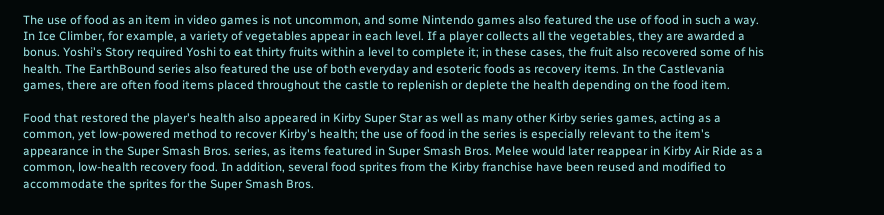The use of food as an item in video games is not uncommon, and some Nintendo games also featured the use of food in such a way. In Ice Climber, for example, a variety of vegetables appear in each level. If a player collects all the vegetables, they are awarded a bonus. Yoshi's Story required Yoshi to eat thirty fruits within a level to complete it; in these cases, the fruit also recovered some of his health. The EarthBound series also featured the use of both everyday and esoteric foods as recovery items. In the Castlevania games, there are often food items placed throughout the castle to replenish or deplete the health depending on the food item.

Food that restored the player's health also appeared in Kirby Super Star as well as many other Kirby series games, acting as a common, yet low-powered method to recover Kirby's health; the use of food in the series is especially relevant to the item's appearance in the Super Smash Bros. series, as items featured in Super Smash Bros. Melee would later reappear in Kirby Air Ride as a common, low-health recovery food. In addition, several food sprites from the Kirby franchise have been reused and modified to accommodate the sprites for the Super Smash Bros.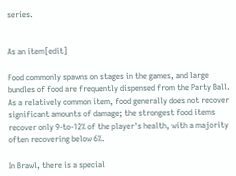series.


As an item[edit]

Food commonly spawns on stages in the games, and large bundles of food are frequently dispensed from the Party Ball. As a relatively common item, food generally does not recover significant amounts of damage; the strongest food items recover only 9-to-12% of the player's health, with a majority often recovering below 6%.

In Brawl, there is a special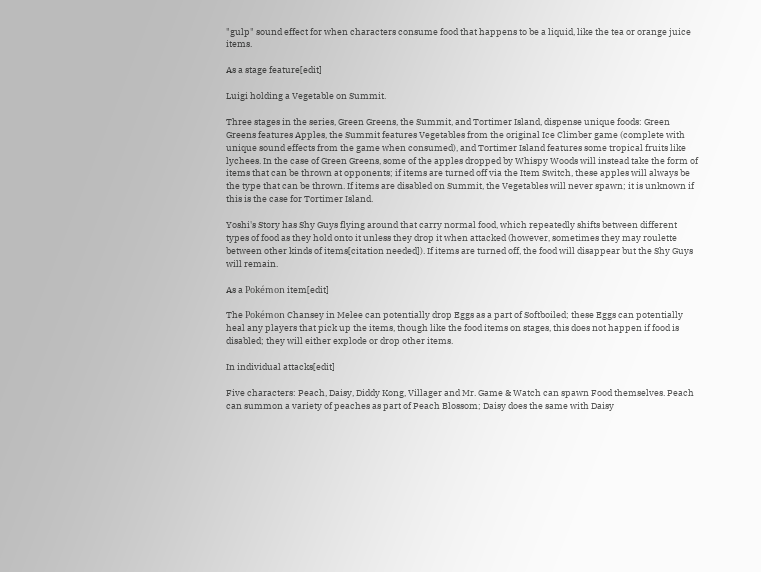"gulp" sound effect for when characters consume food that happens to be a liquid, like the tea or orange juice items.

As a stage feature[edit]

Luigi holding a Vegetable on Summit.

Three stages in the series, Green Greens, the Summit, and Tortimer Island, dispense unique foods: Green Greens features Apples, the Summit features Vegetables from the original Ice Climber game (complete with unique sound effects from the game when consumed), and Tortimer Island features some tropical fruits like lychees. In the case of Green Greens, some of the apples dropped by Whispy Woods will instead take the form of items that can be thrown at opponents; if items are turned off via the Item Switch, these apples will always be the type that can be thrown. If items are disabled on Summit, the Vegetables will never spawn; it is unknown if this is the case for Tortimer Island.

Yoshi's Story has Shy Guys flying around that carry normal food, which repeatedly shifts between different types of food as they hold onto it unless they drop it when attacked (however, sometimes they may roulette between other kinds of items[citation needed]). If items are turned off, the food will disappear but the Shy Guys will remain.

As a Pokémon item[edit]

The Pokémon Chansey in Melee can potentially drop Eggs as a part of Softboiled; these Eggs can potentially heal any players that pick up the items, though like the food items on stages, this does not happen if food is disabled; they will either explode or drop other items.

In individual attacks[edit]

Five characters: Peach, Daisy, Diddy Kong, Villager and Mr. Game & Watch can spawn Food themselves. Peach can summon a variety of peaches as part of Peach Blossom; Daisy does the same with Daisy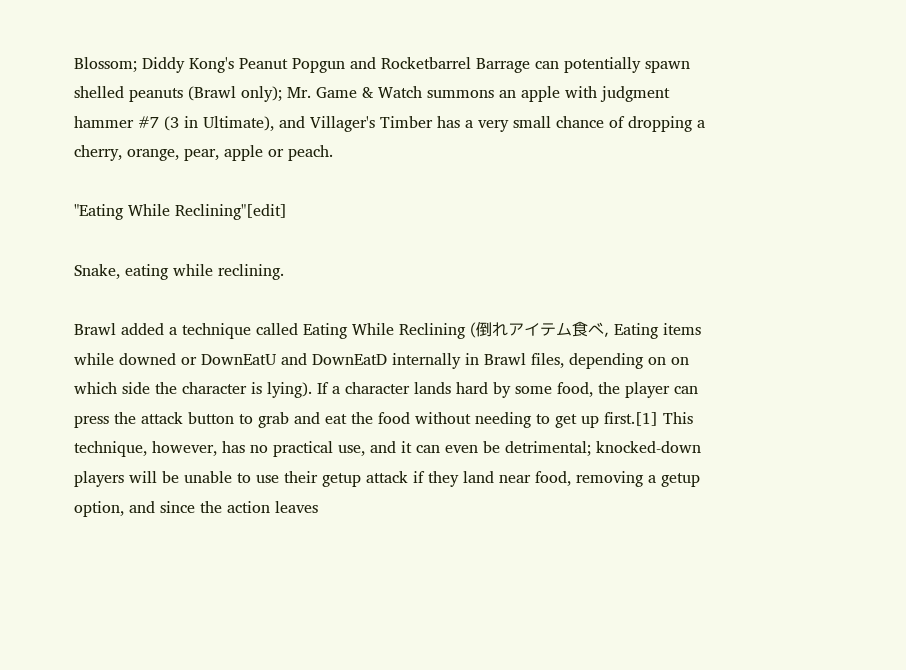Blossom; Diddy Kong's Peanut Popgun and Rocketbarrel Barrage can potentially spawn shelled peanuts (Brawl only); Mr. Game & Watch summons an apple with judgment hammer #7 (3 in Ultimate), and Villager's Timber has a very small chance of dropping a cherry, orange, pear, apple or peach.

"Eating While Reclining"[edit]

Snake, eating while reclining.

Brawl added a technique called Eating While Reclining (倒れアイテム食べ, Eating items while downed or DownEatU and DownEatD internally in Brawl files, depending on on which side the character is lying). If a character lands hard by some food, the player can press the attack button to grab and eat the food without needing to get up first.[1] This technique, however, has no practical use, and it can even be detrimental; knocked-down players will be unable to use their getup attack if they land near food, removing a getup option, and since the action leaves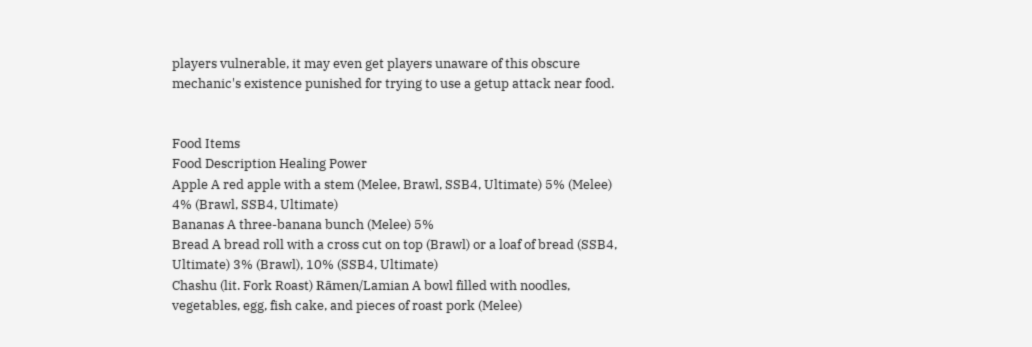players vulnerable, it may even get players unaware of this obscure mechanic's existence punished for trying to use a getup attack near food.


Food Items
Food Description Healing Power
Apple A red apple with a stem (Melee, Brawl, SSB4, Ultimate) 5% (Melee) 4% (Brawl, SSB4, Ultimate)
Bananas A three-banana bunch (Melee) 5%
Bread A bread roll with a cross cut on top (Brawl) or a loaf of bread (SSB4, Ultimate) 3% (Brawl), 10% (SSB4, Ultimate)
Chashu (lit. Fork Roast) Rāmen/Lamian A bowl filled with noodles, vegetables, egg, fish cake, and pieces of roast pork (Melee)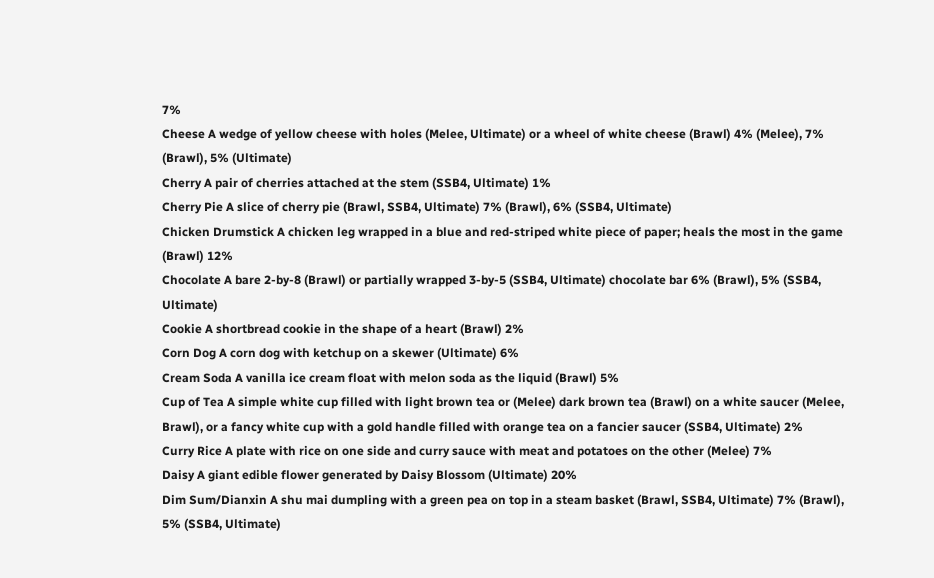7%
Cheese A wedge of yellow cheese with holes (Melee, Ultimate) or a wheel of white cheese (Brawl) 4% (Melee), 7% (Brawl), 5% (Ultimate)
Cherry A pair of cherries attached at the stem (SSB4, Ultimate) 1%
Cherry Pie A slice of cherry pie (Brawl, SSB4, Ultimate) 7% (Brawl), 6% (SSB4, Ultimate)
Chicken Drumstick A chicken leg wrapped in a blue and red-striped white piece of paper; heals the most in the game (Brawl) 12%
Chocolate A bare 2-by-8 (Brawl) or partially wrapped 3-by-5 (SSB4, Ultimate) chocolate bar 6% (Brawl), 5% (SSB4, Ultimate)
Cookie A shortbread cookie in the shape of a heart (Brawl) 2%
Corn Dog A corn dog with ketchup on a skewer (Ultimate) 6%
Cream Soda A vanilla ice cream float with melon soda as the liquid (Brawl) 5%
Cup of Tea A simple white cup filled with light brown tea or (Melee) dark brown tea (Brawl) on a white saucer (Melee, Brawl), or a fancy white cup with a gold handle filled with orange tea on a fancier saucer (SSB4, Ultimate) 2%
Curry Rice A plate with rice on one side and curry sauce with meat and potatoes on the other (Melee) 7%
Daisy A giant edible flower generated by Daisy Blossom (Ultimate) 20%
Dim Sum/Dianxin A shu mai dumpling with a green pea on top in a steam basket (Brawl, SSB4, Ultimate) 7% (Brawl), 5% (SSB4, Ultimate)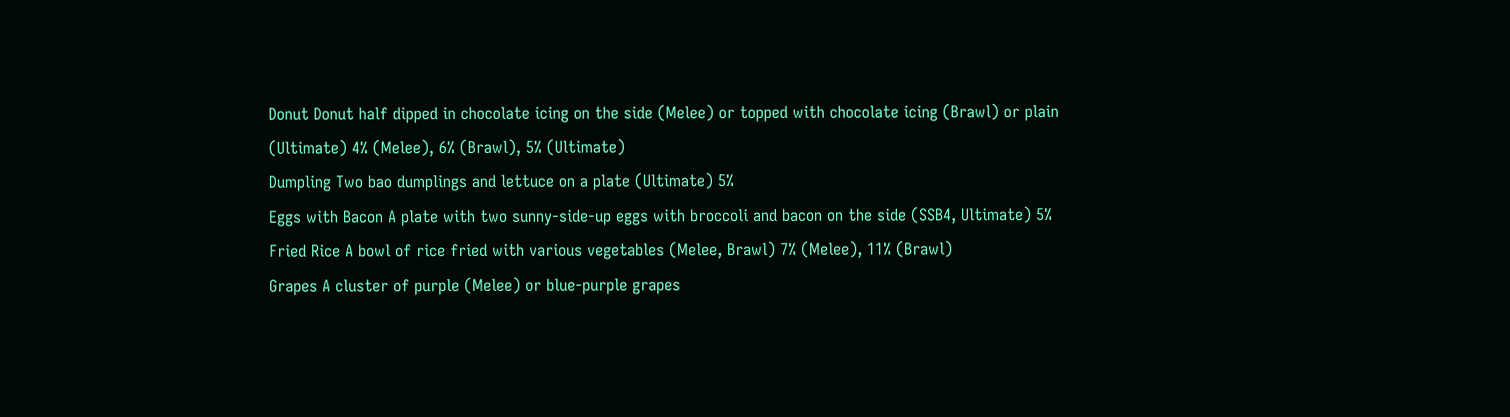Donut Donut half dipped in chocolate icing on the side (Melee) or topped with chocolate icing (Brawl) or plain (Ultimate) 4% (Melee), 6% (Brawl), 5% (Ultimate)
Dumpling Two bao dumplings and lettuce on a plate (Ultimate) 5%
Eggs with Bacon A plate with two sunny-side-up eggs with broccoli and bacon on the side (SSB4, Ultimate) 5%
Fried Rice A bowl of rice fried with various vegetables (Melee, Brawl) 7% (Melee), 11% (Brawl)
Grapes A cluster of purple (Melee) or blue-purple grapes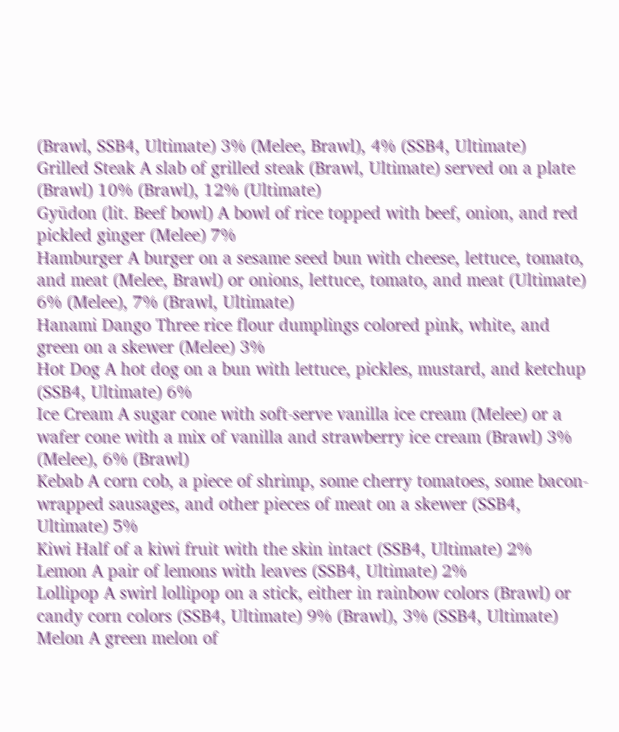(Brawl, SSB4, Ultimate) 3% (Melee, Brawl), 4% (SSB4, Ultimate)
Grilled Steak A slab of grilled steak (Brawl, Ultimate) served on a plate (Brawl) 10% (Brawl), 12% (Ultimate)
Gyūdon (lit. Beef bowl) A bowl of rice topped with beef, onion, and red pickled ginger (Melee) 7%
Hamburger A burger on a sesame seed bun with cheese, lettuce, tomato, and meat (Melee, Brawl) or onions, lettuce, tomato, and meat (Ultimate) 6% (Melee), 7% (Brawl, Ultimate)
Hanami Dango Three rice flour dumplings colored pink, white, and green on a skewer (Melee) 3%
Hot Dog A hot dog on a bun with lettuce, pickles, mustard, and ketchup (SSB4, Ultimate) 6%
Ice Cream A sugar cone with soft-serve vanilla ice cream (Melee) or a wafer cone with a mix of vanilla and strawberry ice cream (Brawl) 3% (Melee), 6% (Brawl)
Kebab A corn cob, a piece of shrimp, some cherry tomatoes, some bacon-wrapped sausages, and other pieces of meat on a skewer (SSB4, Ultimate) 5%
Kiwi Half of a kiwi fruit with the skin intact (SSB4, Ultimate) 2%
Lemon A pair of lemons with leaves (SSB4, Ultimate) 2%
Lollipop A swirl lollipop on a stick, either in rainbow colors (Brawl) or candy corn colors (SSB4, Ultimate) 9% (Brawl), 3% (SSB4, Ultimate)
Melon A green melon of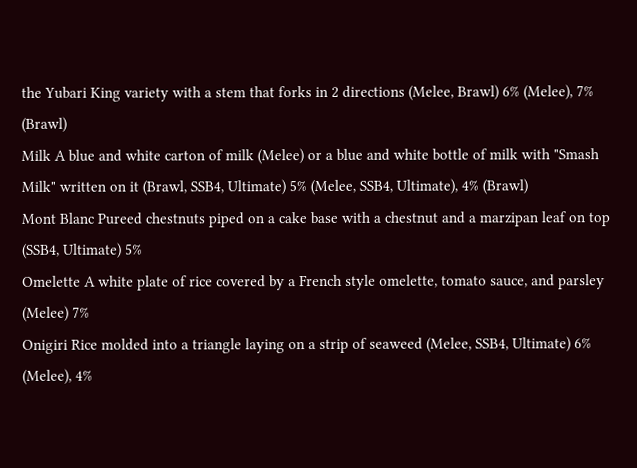the Yubari King variety with a stem that forks in 2 directions (Melee, Brawl) 6% (Melee), 7% (Brawl)
Milk A blue and white carton of milk (Melee) or a blue and white bottle of milk with "Smash Milk" written on it (Brawl, SSB4, Ultimate) 5% (Melee, SSB4, Ultimate), 4% (Brawl)
Mont Blanc Pureed chestnuts piped on a cake base with a chestnut and a marzipan leaf on top (SSB4, Ultimate) 5%
Omelette A white plate of rice covered by a French style omelette, tomato sauce, and parsley (Melee) 7%
Onigiri Rice molded into a triangle laying on a strip of seaweed (Melee, SSB4, Ultimate) 6% (Melee), 4%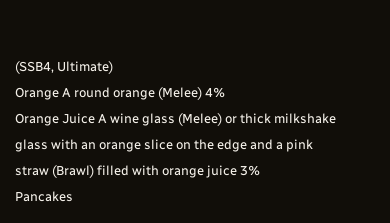(SSB4, Ultimate)
Orange A round orange (Melee) 4%
Orange Juice A wine glass (Melee) or thick milkshake glass with an orange slice on the edge and a pink straw (Brawl) filled with orange juice 3%
Pancakes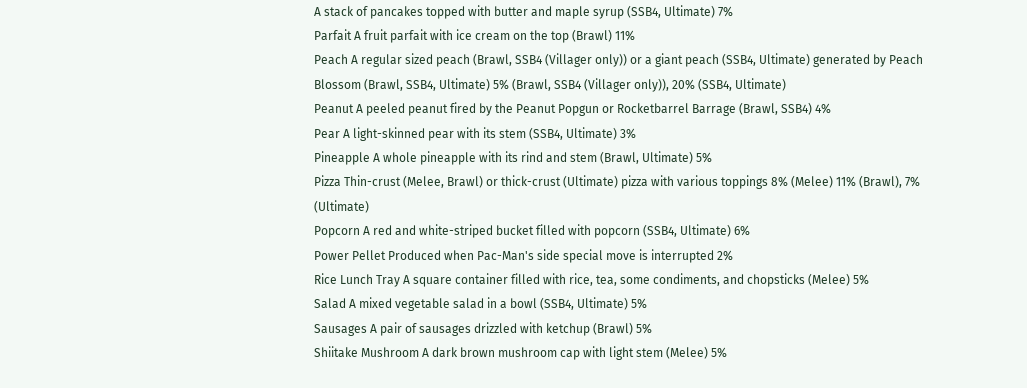A stack of pancakes topped with butter and maple syrup (SSB4, Ultimate) 7%
Parfait A fruit parfait with ice cream on the top (Brawl) 11%
Peach A regular sized peach (Brawl, SSB4 (Villager only)) or a giant peach (SSB4, Ultimate) generated by Peach Blossom (Brawl, SSB4, Ultimate) 5% (Brawl, SSB4 (Villager only)), 20% (SSB4, Ultimate)
Peanut A peeled peanut fired by the Peanut Popgun or Rocketbarrel Barrage (Brawl, SSB4) 4%
Pear A light-skinned pear with its stem (SSB4, Ultimate) 3%
Pineapple A whole pineapple with its rind and stem (Brawl, Ultimate) 5%
Pizza Thin-crust (Melee, Brawl) or thick-crust (Ultimate) pizza with various toppings 8% (Melee) 11% (Brawl), 7% (Ultimate)
Popcorn A red and white-striped bucket filled with popcorn (SSB4, Ultimate) 6%
Power Pellet Produced when Pac-Man's side special move is interrupted 2%
Rice Lunch Tray A square container filled with rice, tea, some condiments, and chopsticks (Melee) 5%
Salad A mixed vegetable salad in a bowl (SSB4, Ultimate) 5%
Sausages A pair of sausages drizzled with ketchup (Brawl) 5%
Shiitake Mushroom A dark brown mushroom cap with light stem (Melee) 5%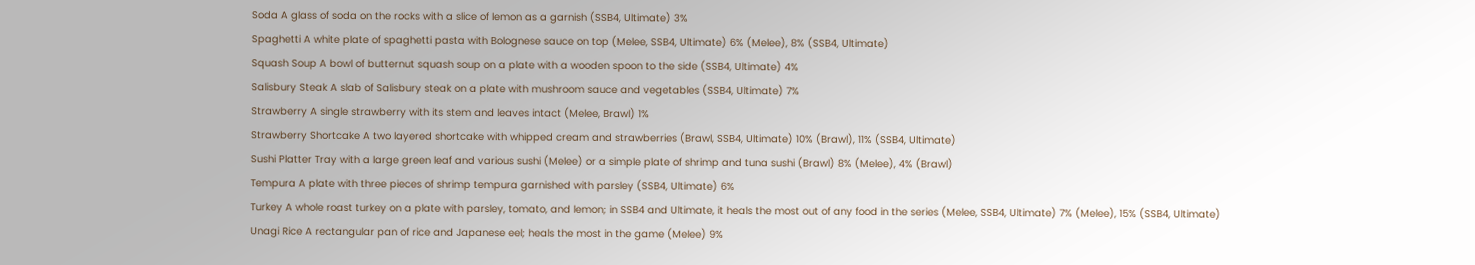Soda A glass of soda on the rocks with a slice of lemon as a garnish (SSB4, Ultimate) 3%
Spaghetti A white plate of spaghetti pasta with Bolognese sauce on top (Melee, SSB4, Ultimate) 6% (Melee), 8% (SSB4, Ultimate)
Squash Soup A bowl of butternut squash soup on a plate with a wooden spoon to the side (SSB4, Ultimate) 4%
Salisbury Steak A slab of Salisbury steak on a plate with mushroom sauce and vegetables (SSB4, Ultimate) 7%
Strawberry A single strawberry with its stem and leaves intact (Melee, Brawl) 1%
Strawberry Shortcake A two layered shortcake with whipped cream and strawberries (Brawl, SSB4, Ultimate) 10% (Brawl), 11% (SSB4, Ultimate)
Sushi Platter Tray with a large green leaf and various sushi (Melee) or a simple plate of shrimp and tuna sushi (Brawl) 8% (Melee), 4% (Brawl)
Tempura A plate with three pieces of shrimp tempura garnished with parsley (SSB4, Ultimate) 6%
Turkey A whole roast turkey on a plate with parsley, tomato, and lemon; in SSB4 and Ultimate, it heals the most out of any food in the series (Melee, SSB4, Ultimate) 7% (Melee), 15% (SSB4, Ultimate)
Unagi Rice A rectangular pan of rice and Japanese eel; heals the most in the game (Melee) 9%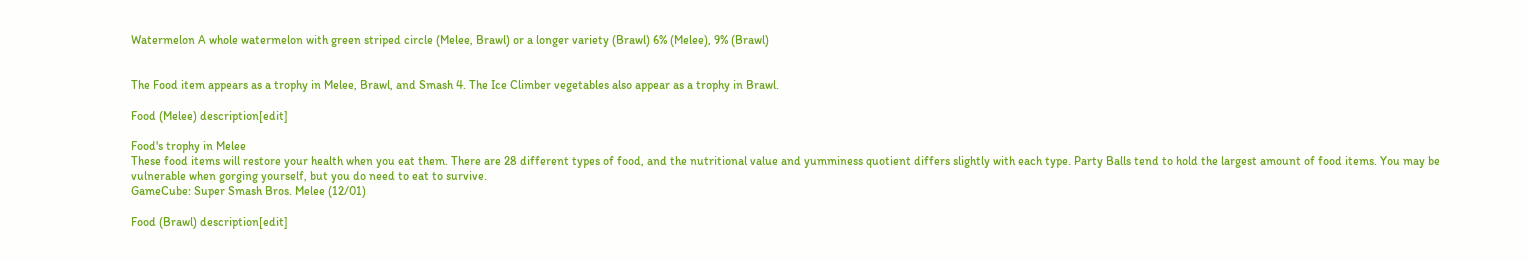Watermelon A whole watermelon with green striped circle (Melee, Brawl) or a longer variety (Brawl) 6% (Melee), 9% (Brawl)


The Food item appears as a trophy in Melee, Brawl, and Smash 4. The Ice Climber vegetables also appear as a trophy in Brawl.

Food (Melee) description[edit]

Food's trophy in Melee
These food items will restore your health when you eat them. There are 28 different types of food, and the nutritional value and yumminess quotient differs slightly with each type. Party Balls tend to hold the largest amount of food items. You may be vulnerable when gorging yourself, but you do need to eat to survive.
GameCube: Super Smash Bros. Melee (12/01)

Food (Brawl) description[edit]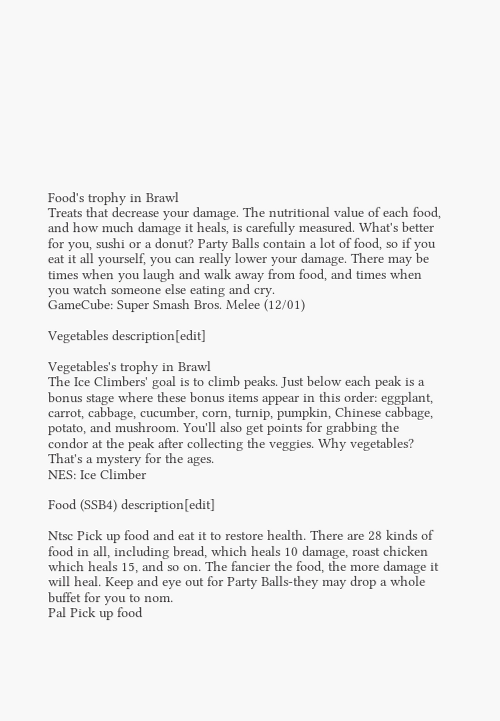Food's trophy in Brawl
Treats that decrease your damage. The nutritional value of each food, and how much damage it heals, is carefully measured. What's better for you, sushi or a donut? Party Balls contain a lot of food, so if you eat it all yourself, you can really lower your damage. There may be times when you laugh and walk away from food, and times when you watch someone else eating and cry.
GameCube: Super Smash Bros. Melee (12/01)

Vegetables description[edit]

Vegetables's trophy in Brawl
The Ice Climbers' goal is to climb peaks. Just below each peak is a bonus stage where these bonus items appear in this order: eggplant, carrot, cabbage, cucumber, corn, turnip, pumpkin, Chinese cabbage, potato, and mushroom. You'll also get points for grabbing the condor at the peak after collecting the veggies. Why vegetables? That's a mystery for the ages.
NES: Ice Climber

Food (SSB4) description[edit]

Ntsc Pick up food and eat it to restore health. There are 28 kinds of food in all, including bread, which heals 10 damage, roast chicken which heals 15, and so on. The fancier the food, the more damage it will heal. Keep and eye out for Party Balls-they may drop a whole buffet for you to nom.
Pal Pick up food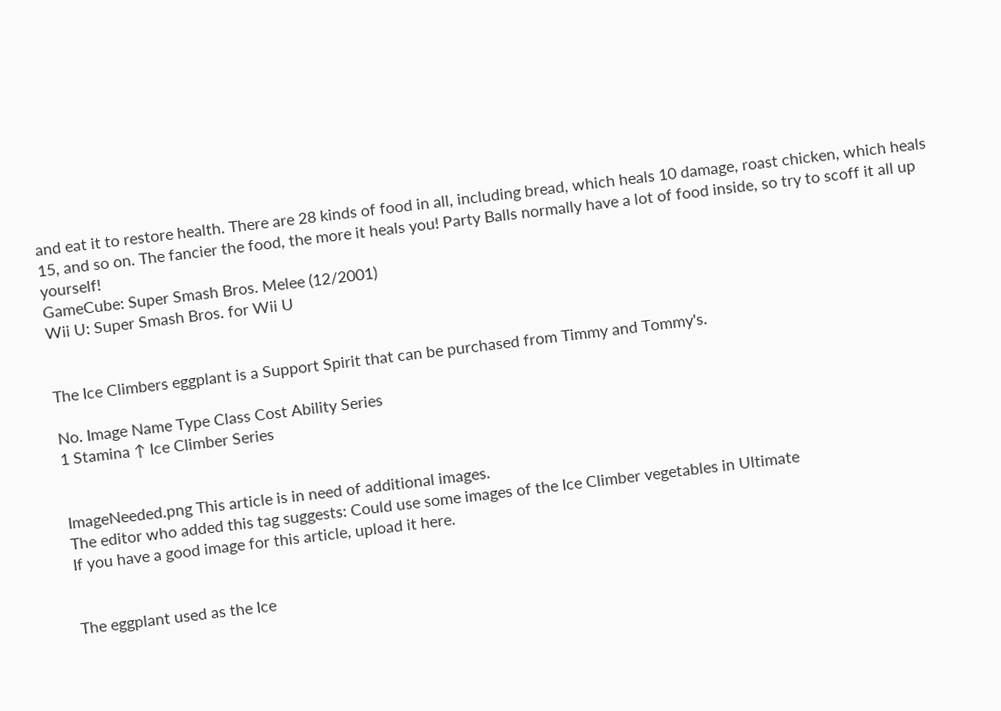and eat it to restore health. There are 28 kinds of food in all, including bread, which heals 10 damage, roast chicken, which heals 15, and so on. The fancier the food, the more it heals you! Party Balls normally have a lot of food inside, so try to scoff it all up yourself!
GameCube: Super Smash Bros. Melee (12/2001)
Wii U: Super Smash Bros. for Wii U


The Ice Climbers eggplant is a Support Spirit that can be purchased from Timmy and Tommy's.

No. Image Name Type Class Cost Ability Series
1 Stamina ↑ Ice Climber Series


ImageNeeded.png This article is in need of additional images.
The editor who added this tag suggests: Could use some images of the Ice Climber vegetables in Ultimate
If you have a good image for this article, upload it here.


The eggplant used as the Ice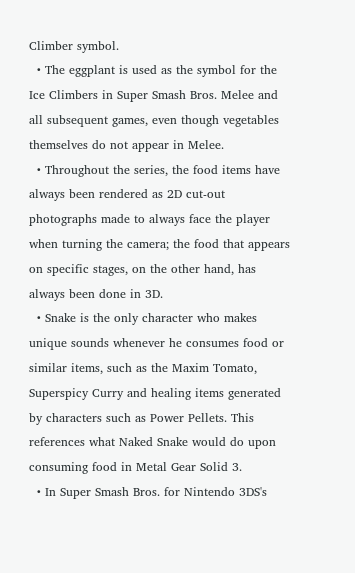Climber symbol.
  • The eggplant is used as the symbol for the Ice Climbers in Super Smash Bros. Melee and all subsequent games, even though vegetables themselves do not appear in Melee.
  • Throughout the series, the food items have always been rendered as 2D cut-out photographs made to always face the player when turning the camera; the food that appears on specific stages, on the other hand, has always been done in 3D.
  • Snake is the only character who makes unique sounds whenever he consumes food or similar items, such as the Maxim Tomato, Superspicy Curry and healing items generated by characters such as Power Pellets. This references what Naked Snake would do upon consuming food in Metal Gear Solid 3.
  • In Super Smash Bros. for Nintendo 3DS's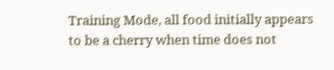Training Mode, all food initially appears to be a cherry when time does not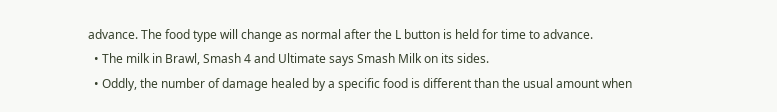advance. The food type will change as normal after the L button is held for time to advance.
  • The milk in Brawl, Smash 4 and Ultimate says Smash Milk on its sides.
  • Oddly, the number of damage healed by a specific food is different than the usual amount when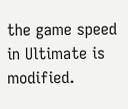the game speed in Ultimate is modified.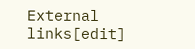External links[edit]